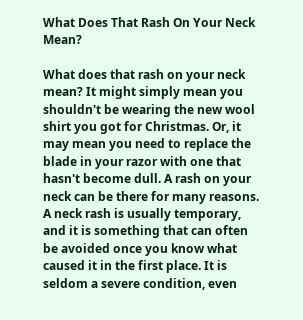What Does That Rash On Your Neck Mean?

What does that rash on your neck mean? It might simply mean you shouldn't be wearing the new wool shirt you got for Christmas. Or, it may mean you need to replace the blade in your razor with one that hasn't become dull. A rash on your neck can be there for many reasons. A neck rash is usually temporary, and it is something that can often be avoided once you know what caused it in the first place. It is seldom a severe condition, even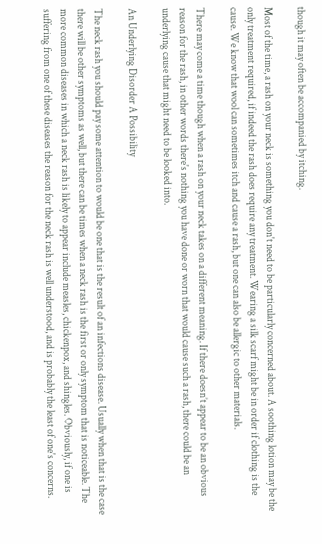though it may often be accompanied by itching.

Most of the time, a rash on your neck is something you don't need to be particularly concerned about. A soothing lotion may be the only treatment required, if indeed the rash does require any treatment. Wearing a silk scarf might be in order if clothing is the cause. We know that wool can sometimes itch and cause a rash, but one can also be allergic to other materials.

There may come a time though when a rash on your neck takes on a different meaning. If there doesn’t appear to be an obvious reason for the rash, in other words there's nothing you have done or worn that would cause such a rash, there could be an underlying cause that might need to be looked into.

An Underlying Disorder A Possibility

The neck rash you should pay some attention to would be one that is the result of an infections disease. Usually when that is the case there will be other symptoms as well, but there can be times when a neck rash is the first or only symptom that is noticeable. The more common diseases in which a neck rash is likely to appear include measles, chickenpox, and shingles. Obviously, if one is suffering from one of these diseases the reason for the neck rash is well understood, and is probably the least of one's concerns.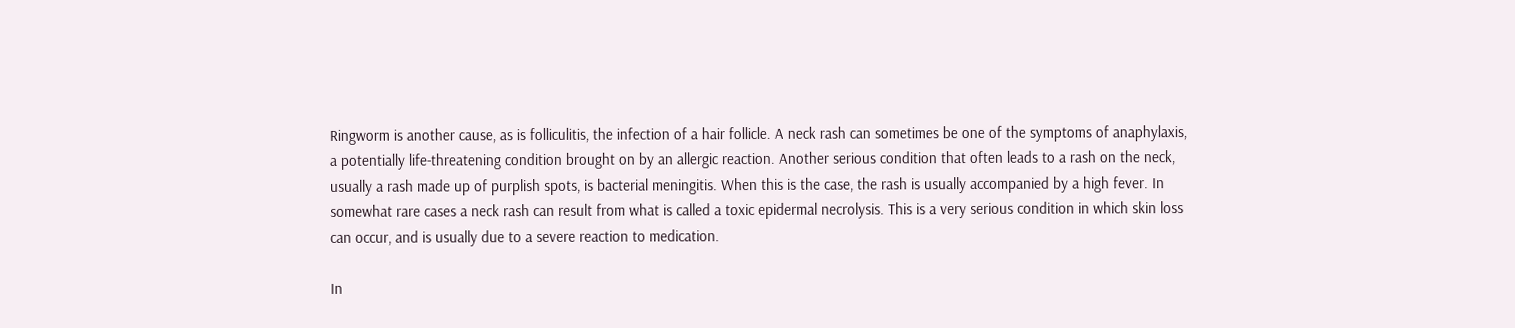Ringworm is another cause, as is folliculitis, the infection of a hair follicle. A neck rash can sometimes be one of the symptoms of anaphylaxis, a potentially life-threatening condition brought on by an allergic reaction. Another serious condition that often leads to a rash on the neck, usually a rash made up of purplish spots, is bacterial meningitis. When this is the case, the rash is usually accompanied by a high fever. In somewhat rare cases a neck rash can result from what is called a toxic epidermal necrolysis. This is a very serious condition in which skin loss can occur, and is usually due to a severe reaction to medication.

In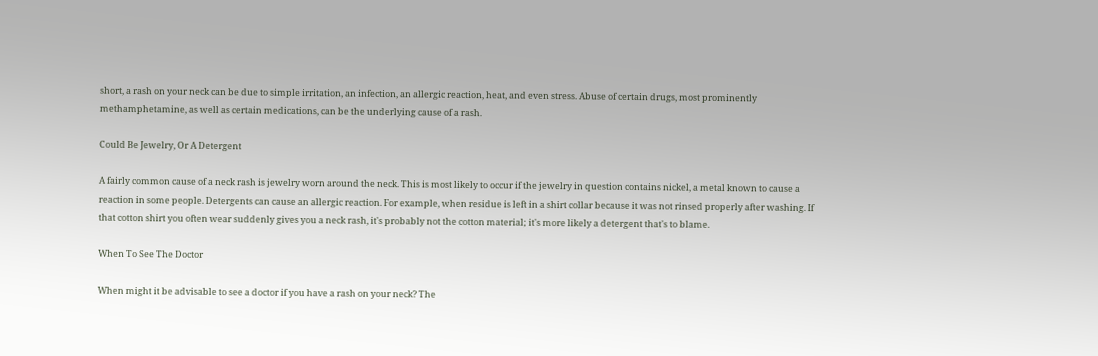short, a rash on your neck can be due to simple irritation, an infection, an allergic reaction, heat, and even stress. Abuse of certain drugs, most prominently methamphetamine, as well as certain medications, can be the underlying cause of a rash.

Could Be Jewelry, Or A Detergent

A fairly common cause of a neck rash is jewelry worn around the neck. This is most likely to occur if the jewelry in question contains nickel, a metal known to cause a reaction in some people. Detergents can cause an allergic reaction. For example, when residue is left in a shirt collar because it was not rinsed properly after washing. If that cotton shirt you often wear suddenly gives you a neck rash, it's probably not the cotton material; it's more likely a detergent that's to blame.

When To See The Doctor

When might it be advisable to see a doctor if you have a rash on your neck? The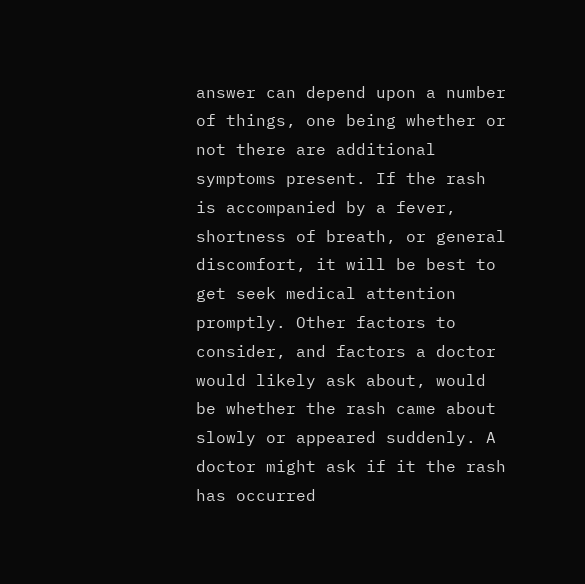answer can depend upon a number of things, one being whether or not there are additional symptoms present. If the rash is accompanied by a fever, shortness of breath, or general discomfort, it will be best to get seek medical attention promptly. Other factors to consider, and factors a doctor would likely ask about, would be whether the rash came about slowly or appeared suddenly. A doctor might ask if it the rash has occurred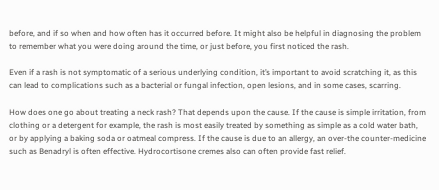before, and if so when and how often has it occurred before. It might also be helpful in diagnosing the problem to remember what you were doing around the time, or just before, you first noticed the rash.

Even if a rash is not symptomatic of a serious underlying condition, it’s important to avoid scratching it, as this can lead to complications such as a bacterial or fungal infection, open lesions, and in some cases, scarring.

How does one go about treating a neck rash? That depends upon the cause. If the cause is simple irritation, from clothing or a detergent for example, the rash is most easily treated by something as simple as a cold water bath, or by applying a baking soda or oatmeal compress. If the cause is due to an allergy, an over-the counter-medicine such as Benadryl is often effective. Hydrocortisone cremes also can often provide fast relief.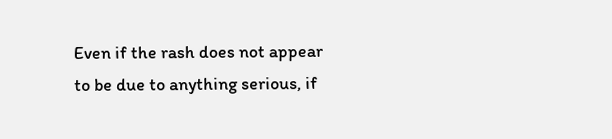Even if the rash does not appear to be due to anything serious, if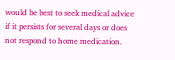would be best to seek medical advice if it persists for several days or does not respond to home medication.